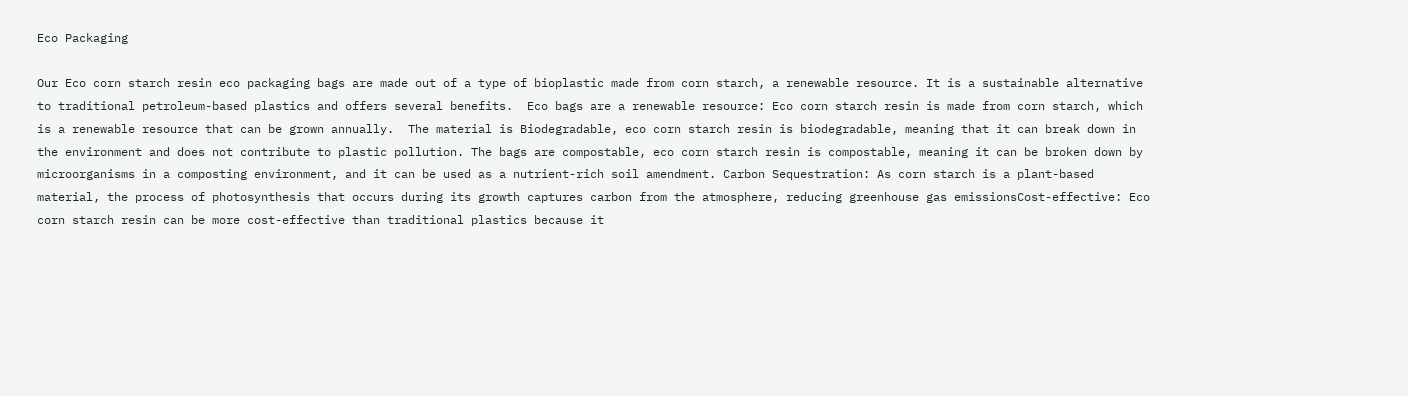Eco Packaging

Our Eco corn starch resin eco packaging bags are made out of a type of bioplastic made from corn starch, a renewable resource. It is a sustainable alternative to traditional petroleum-based plastics and offers several benefits.  Eco bags are a renewable resource: Eco corn starch resin is made from corn starch, which is a renewable resource that can be grown annually.  The material is Biodegradable, eco corn starch resin is biodegradable, meaning that it can break down in the environment and does not contribute to plastic pollution. The bags are compostable, eco corn starch resin is compostable, meaning it can be broken down by microorganisms in a composting environment, and it can be used as a nutrient-rich soil amendment. Carbon Sequestration: As corn starch is a plant-based material, the process of photosynthesis that occurs during its growth captures carbon from the atmosphere, reducing greenhouse gas emissionsCost-effective: Eco corn starch resin can be more cost-effective than traditional plastics because it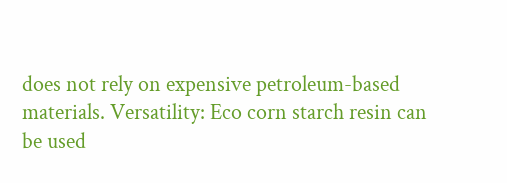does not rely on expensive petroleum-based materials. Versatility: Eco corn starch resin can be used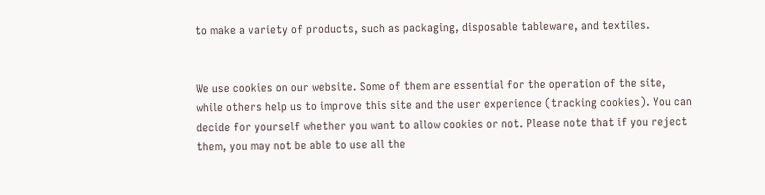to make a variety of products, such as packaging, disposable tableware, and textiles.


We use cookies on our website. Some of them are essential for the operation of the site, while others help us to improve this site and the user experience (tracking cookies). You can decide for yourself whether you want to allow cookies or not. Please note that if you reject them, you may not be able to use all the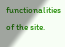functionalities of the site.